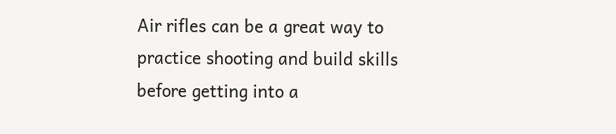Air rifles can be a great way to practice shooting and build skills before getting into a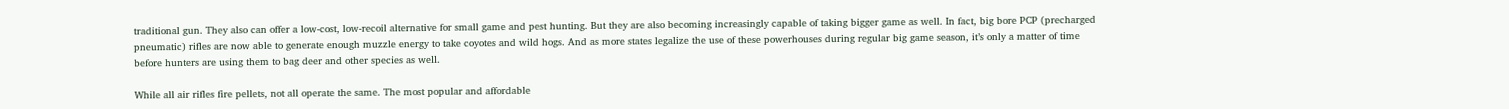traditional gun. They also can offer a low-cost, low-recoil alternative for small game and pest hunting. But they are also becoming increasingly capable of taking bigger game as well. In fact, big bore PCP (precharged pneumatic) rifles are now able to generate enough muzzle energy to take coyotes and wild hogs. And as more states legalize the use of these powerhouses during regular big game season, it’s only a matter of time before hunters are using them to bag deer and other species as well.

While all air rifles fire pellets, not all operate the same. The most popular and affordable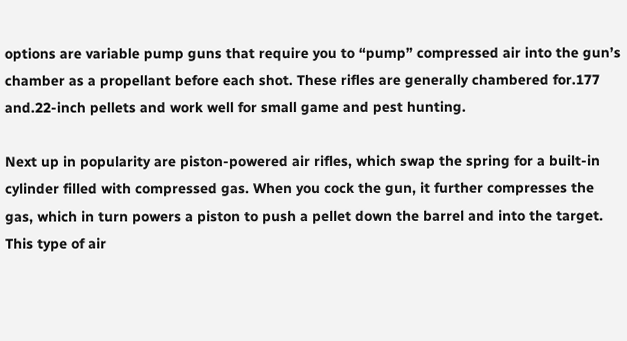options are variable pump guns that require you to “pump” compressed air into the gun’s chamber as a propellant before each shot. These rifles are generally chambered for.177 and.22-inch pellets and work well for small game and pest hunting.

Next up in popularity are piston-powered air rifles, which swap the spring for a built-in cylinder filled with compressed gas. When you cock the gun, it further compresses the gas, which in turn powers a piston to push a pellet down the barrel and into the target. This type of air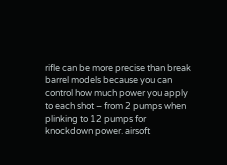rifle can be more precise than break barrel models because you can control how much power you apply to each shot – from 2 pumps when plinking to 12 pumps for knockdown power. airsoft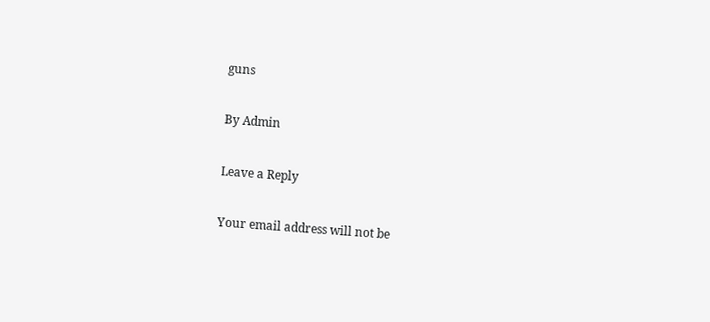guns

By Admin

Leave a Reply

Your email address will not be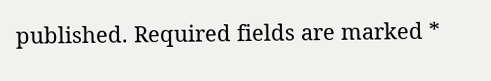published. Required fields are marked *